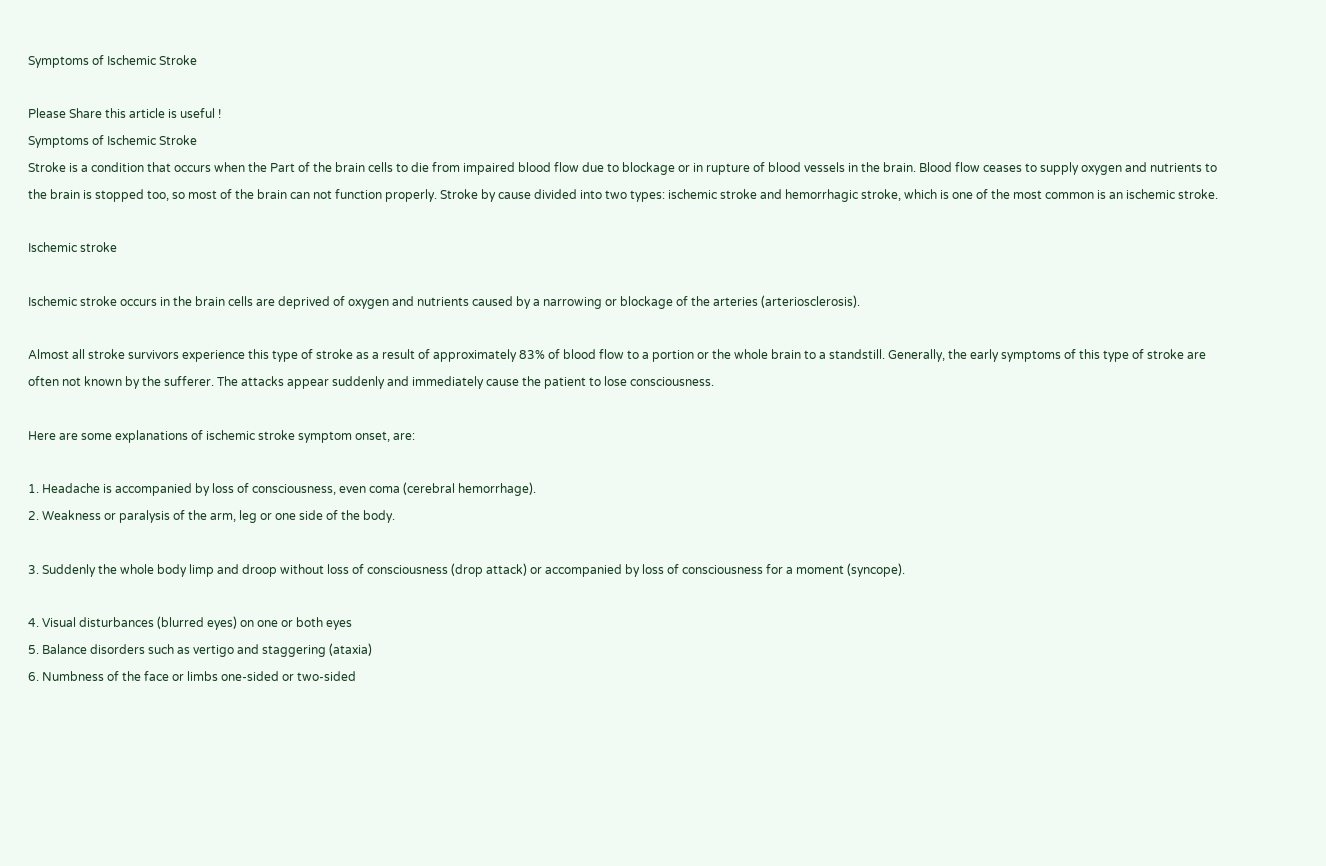Symptoms of Ischemic Stroke

Please Share this article is useful !
Symptoms of Ischemic Stroke
Stroke is a condition that occurs when the Part of the brain cells to die from impaired blood flow due to blockage or in rupture of blood vessels in the brain. Blood flow ceases to supply oxygen and nutrients to the brain is stopped too, so most of the brain can not function properly. Stroke by cause divided into two types: ischemic stroke and hemorrhagic stroke, which is one of the most common is an ischemic stroke.

Ischemic stroke

Ischemic stroke occurs in the brain cells are deprived of oxygen and nutrients caused by a narrowing or blockage of the arteries (arteriosclerosis).

Almost all stroke survivors experience this type of stroke as a result of approximately 83% of blood flow to a portion or the whole brain to a standstill. Generally, the early symptoms of this type of stroke are often not known by the sufferer. The attacks appear suddenly and immediately cause the patient to lose consciousness.

Here are some explanations of ischemic stroke symptom onset, are:

1. Headache is accompanied by loss of consciousness, even coma (cerebral hemorrhage).
2. Weakness or paralysis of the arm, leg or one side of the body.

3. Suddenly the whole body limp and droop without loss of consciousness (drop attack) or accompanied by loss of consciousness for a moment (syncope).

4. Visual disturbances (blurred eyes) on one or both eyes
5. Balance disorders such as vertigo and staggering (ataxia)
6. Numbness of the face or limbs one-sided or two-sided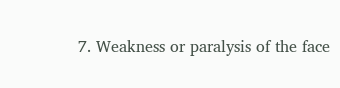7. Weakness or paralysis of the face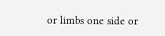or limbs one side or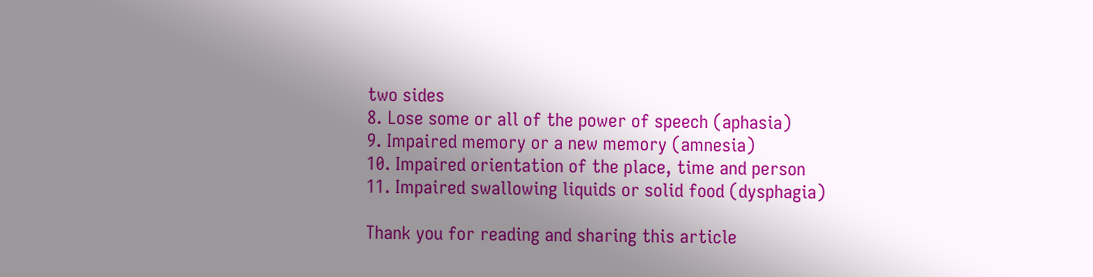two sides
8. Lose some or all of the power of speech (aphasia)
9. Impaired memory or a new memory (amnesia)
10. Impaired orientation of the place, time and person
11. Impaired swallowing liquids or solid food (dysphagia)

Thank you for reading and sharing this article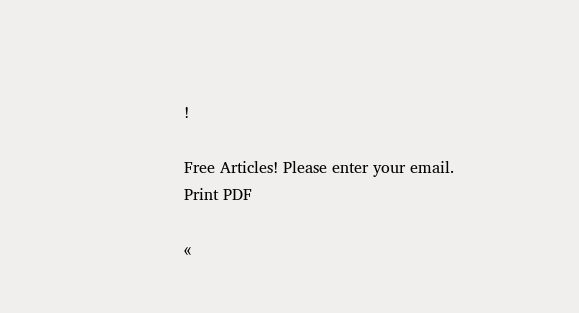!

Free Articles! Please enter your email.
Print PDF

«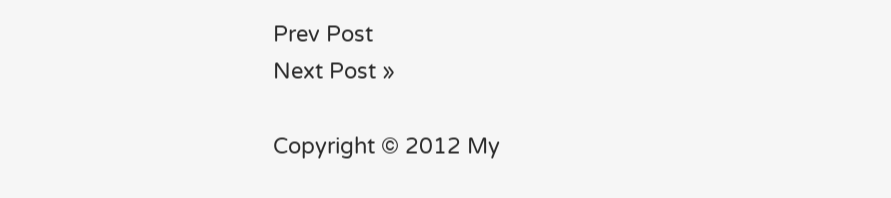Prev Post
Next Post »

Copyright © 2012 My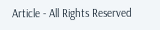Article - All Rights Reserved